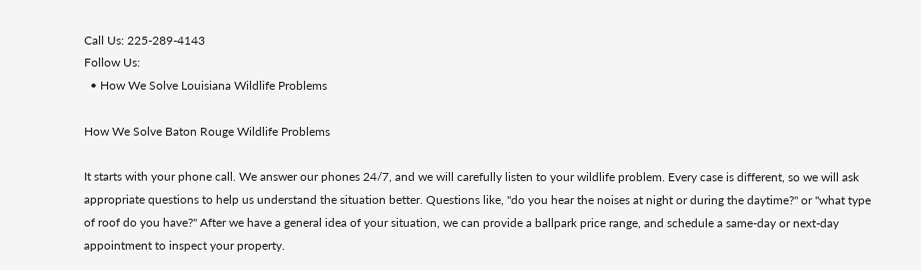Call Us: 225-289-4143
Follow Us:
  • How We Solve Louisiana Wildlife Problems

How We Solve Baton Rouge Wildlife Problems

It starts with your phone call. We answer our phones 24/7, and we will carefully listen to your wildlife problem. Every case is different, so we will ask appropriate questions to help us understand the situation better. Questions like, "do you hear the noises at night or during the daytime?" or "what type of roof do you have?" After we have a general idea of your situation, we can provide a ballpark price range, and schedule a same-day or next-day appointment to inspect your property.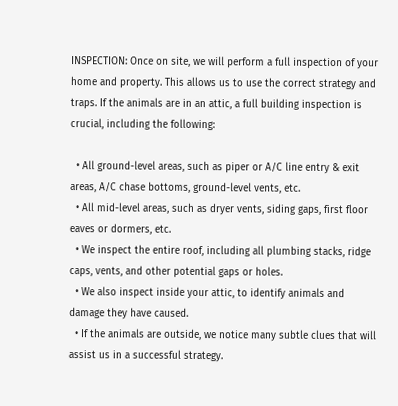INSPECTION: Once on site, we will perform a full inspection of your home and property. This allows us to use the correct strategy and traps. If the animals are in an attic, a full building inspection is crucial, including the following:

  • All ground-level areas, such as piper or A/C line entry & exit areas, A/C chase bottoms, ground-level vents, etc.
  • All mid-level areas, such as dryer vents, siding gaps, first floor eaves or dormers, etc.
  • We inspect the entire roof, including all plumbing stacks, ridge caps, vents, and other potential gaps or holes.
  • We also inspect inside your attic, to identify animals and damage they have caused.
  • If the animals are outside, we notice many subtle clues that will assist us in a successful strategy.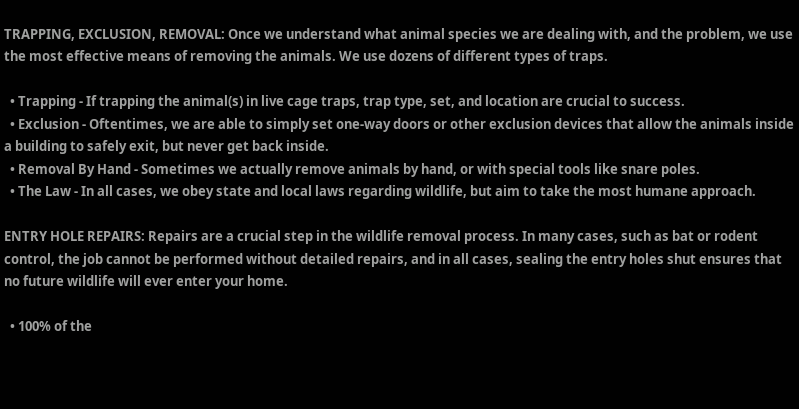TRAPPING, EXCLUSION, REMOVAL: Once we understand what animal species we are dealing with, and the problem, we use the most effective means of removing the animals. We use dozens of different types of traps.

  • Trapping - If trapping the animal(s) in live cage traps, trap type, set, and location are crucial to success.
  • Exclusion - Oftentimes, we are able to simply set one-way doors or other exclusion devices that allow the animals inside a building to safely exit, but never get back inside.
  • Removal By Hand - Sometimes we actually remove animals by hand, or with special tools like snare poles.
  • The Law - In all cases, we obey state and local laws regarding wildlife, but aim to take the most humane approach.

ENTRY HOLE REPAIRS: Repairs are a crucial step in the wildlife removal process. In many cases, such as bat or rodent control, the job cannot be performed without detailed repairs, and in all cases, sealing the entry holes shut ensures that no future wildlife will ever enter your home.

  • 100% of the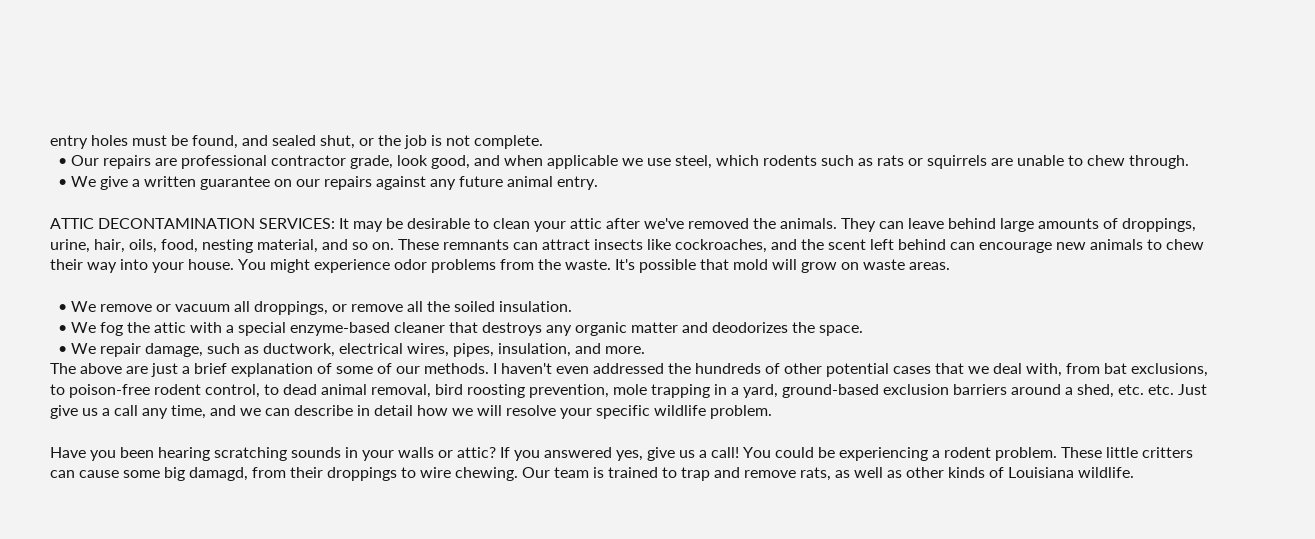entry holes must be found, and sealed shut, or the job is not complete.
  • Our repairs are professional contractor grade, look good, and when applicable we use steel, which rodents such as rats or squirrels are unable to chew through.
  • We give a written guarantee on our repairs against any future animal entry.

ATTIC DECONTAMINATION SERVICES: It may be desirable to clean your attic after we've removed the animals. They can leave behind large amounts of droppings, urine, hair, oils, food, nesting material, and so on. These remnants can attract insects like cockroaches, and the scent left behind can encourage new animals to chew their way into your house. You might experience odor problems from the waste. It's possible that mold will grow on waste areas.

  • We remove or vacuum all droppings, or remove all the soiled insulation.
  • We fog the attic with a special enzyme-based cleaner that destroys any organic matter and deodorizes the space.
  • We repair damage, such as ductwork, electrical wires, pipes, insulation, and more.
The above are just a brief explanation of some of our methods. I haven't even addressed the hundreds of other potential cases that we deal with, from bat exclusions, to poison-free rodent control, to dead animal removal, bird roosting prevention, mole trapping in a yard, ground-based exclusion barriers around a shed, etc. etc. Just give us a call any time, and we can describe in detail how we will resolve your specific wildlife problem.

Have you been hearing scratching sounds in your walls or attic? If you answered yes, give us a call! You could be experiencing a rodent problem. These little critters can cause some big damagd, from their droppings to wire chewing. Our team is trained to trap and remove rats, as well as other kinds of Louisiana wildlife.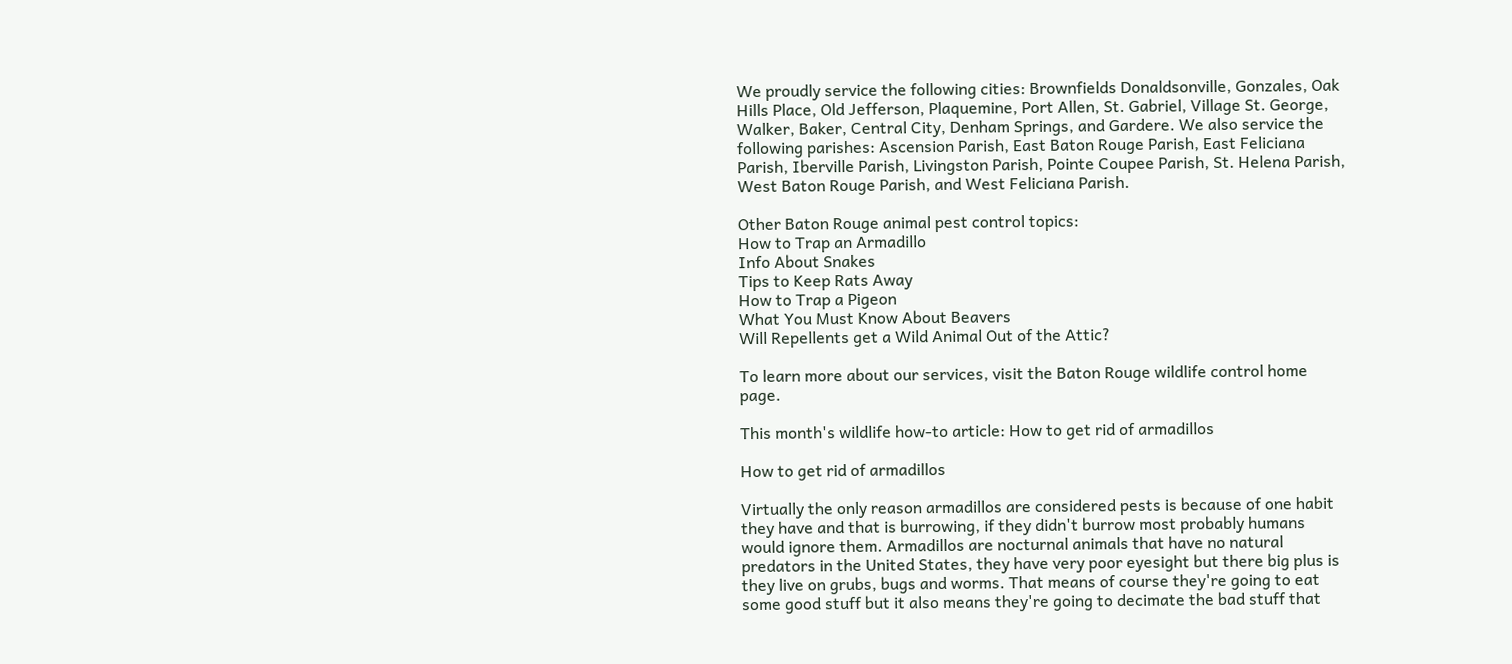We proudly service the following cities: Brownfields Donaldsonville, Gonzales, Oak Hills Place, Old Jefferson, Plaquemine, Port Allen, St. Gabriel, Village St. George, Walker, Baker, Central City, Denham Springs, and Gardere. We also service the following parishes: Ascension Parish, East Baton Rouge Parish, East Feliciana Parish, Iberville Parish, Livingston Parish, Pointe Coupee Parish, St. Helena Parish, West Baton Rouge Parish, and West Feliciana Parish.

Other Baton Rouge animal pest control topics:
How to Trap an Armadillo
Info About Snakes
Tips to Keep Rats Away
How to Trap a Pigeon
What You Must Know About Beavers
Will Repellents get a Wild Animal Out of the Attic?

To learn more about our services, visit the Baton Rouge wildlife control home page.

This month's wildlife how-to article: How to get rid of armadillos

How to get rid of armadillos

Virtually the only reason armadillos are considered pests is because of one habit they have and that is burrowing, if they didn't burrow most probably humans would ignore them. Armadillos are nocturnal animals that have no natural predators in the United States, they have very poor eyesight but there big plus is they live on grubs, bugs and worms. That means of course they're going to eat some good stuff but it also means they're going to decimate the bad stuff that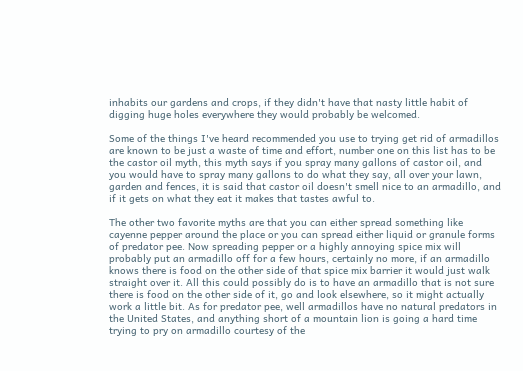inhabits our gardens and crops, if they didn't have that nasty little habit of digging huge holes everywhere they would probably be welcomed.

Some of the things I've heard recommended you use to trying get rid of armadillos are known to be just a waste of time and effort, number one on this list has to be the castor oil myth, this myth says if you spray many gallons of castor oil, and you would have to spray many gallons to do what they say, all over your lawn, garden and fences, it is said that castor oil doesn't smell nice to an armadillo, and if it gets on what they eat it makes that tastes awful to.

The other two favorite myths are that you can either spread something like cayenne pepper around the place or you can spread either liquid or granule forms of predator pee. Now spreading pepper or a highly annoying spice mix will probably put an armadillo off for a few hours, certainly no more, if an armadillo knows there is food on the other side of that spice mix barrier it would just walk straight over it. All this could possibly do is to have an armadillo that is not sure there is food on the other side of it, go and look elsewhere, so it might actually work a little bit. As for predator pee, well armadillos have no natural predators in the United States, and anything short of a mountain lion is going a hard time trying to pry on armadillo courtesy of the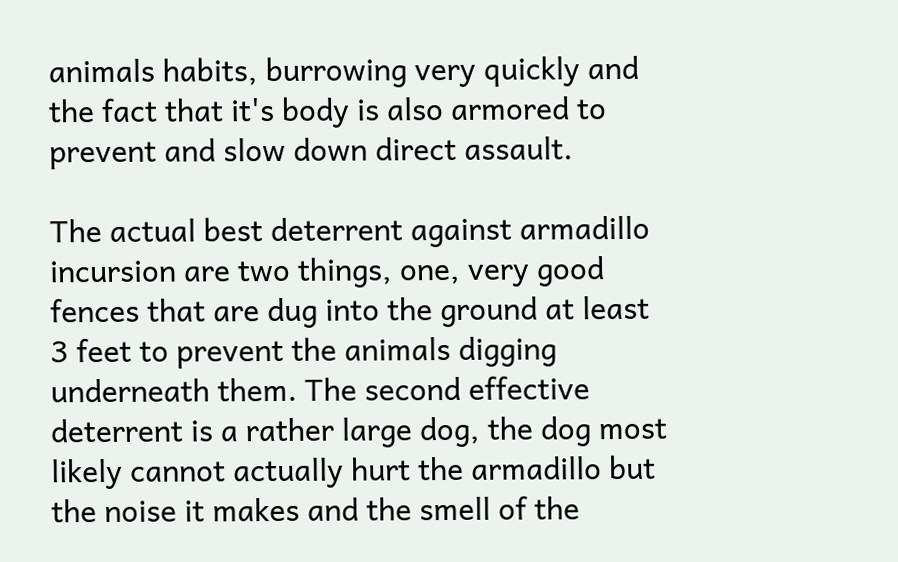animals habits, burrowing very quickly and the fact that it's body is also armored to prevent and slow down direct assault.

The actual best deterrent against armadillo incursion are two things, one, very good fences that are dug into the ground at least 3 feet to prevent the animals digging underneath them. The second effective deterrent is a rather large dog, the dog most likely cannot actually hurt the armadillo but the noise it makes and the smell of the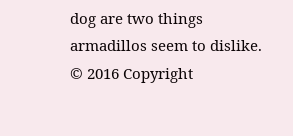dog are two things armadillos seem to dislike.
© 2016 Copyright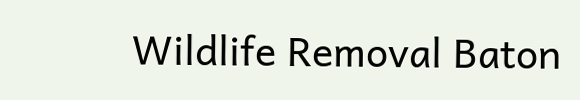Wildlife Removal Baton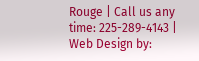Rouge | Call us any time: 225-289-4143 | Web Design by: